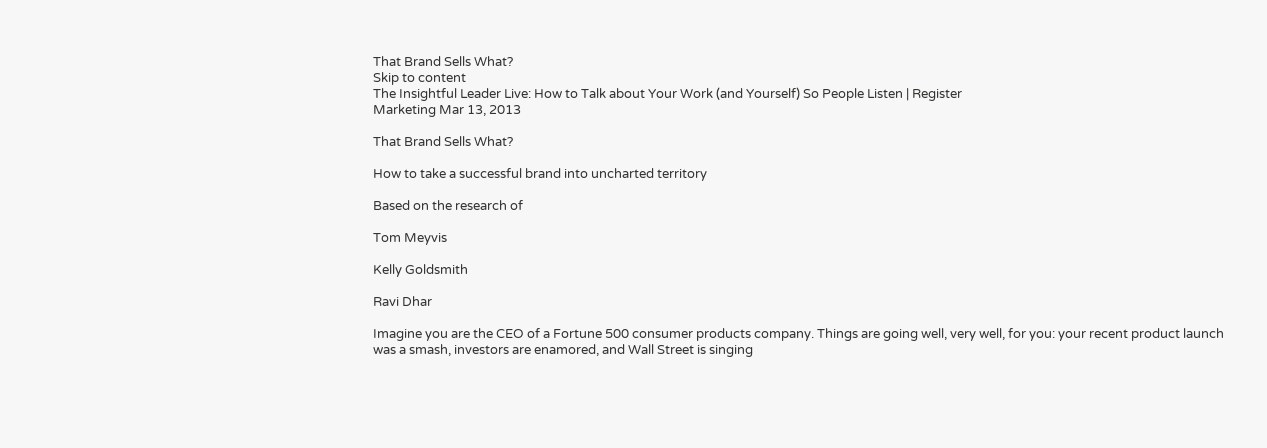That Brand Sells What?
Skip to content
The Insightful Leader Live: How to Talk about Your Work (and Yourself) So People Listen | Register
Marketing Mar 13, 2013

That Brand Sells What?

How to take a successful brand into uncharted territory

Based on the research of

Tom Meyvis

Kelly Goldsmith

Ravi Dhar

Imagine you are the CEO of a Fortune 500 consumer products company. Things are going well, very well, for you: your recent product launch was a smash, investors are enamored, and Wall Street is singing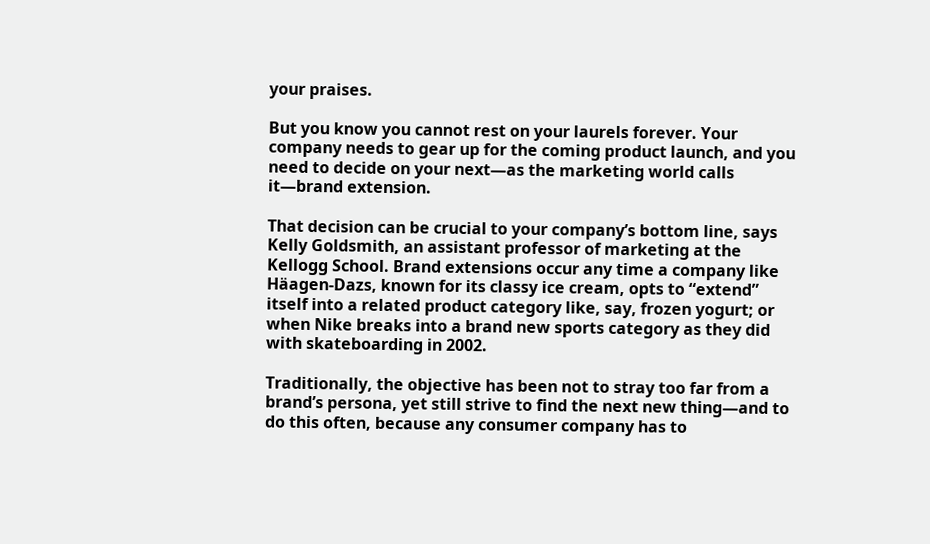your praises.

But you know you cannot rest on your laurels forever. Your company needs to gear up for the coming product launch, and you need to decide on your next—as the marketing world calls it—brand extension.

That decision can be crucial to your company’s bottom line, says Kelly Goldsmith, an assistant professor of marketing at the Kellogg School. Brand extensions occur any time a company like Häagen-Dazs, known for its classy ice cream, opts to “extend” itself into a related product category like, say, frozen yogurt; or when Nike breaks into a brand new sports category as they did with skateboarding in 2002.

Traditionally, the objective has been not to stray too far from a brand’s persona, yet still strive to find the next new thing—and to do this often, because any consumer company has to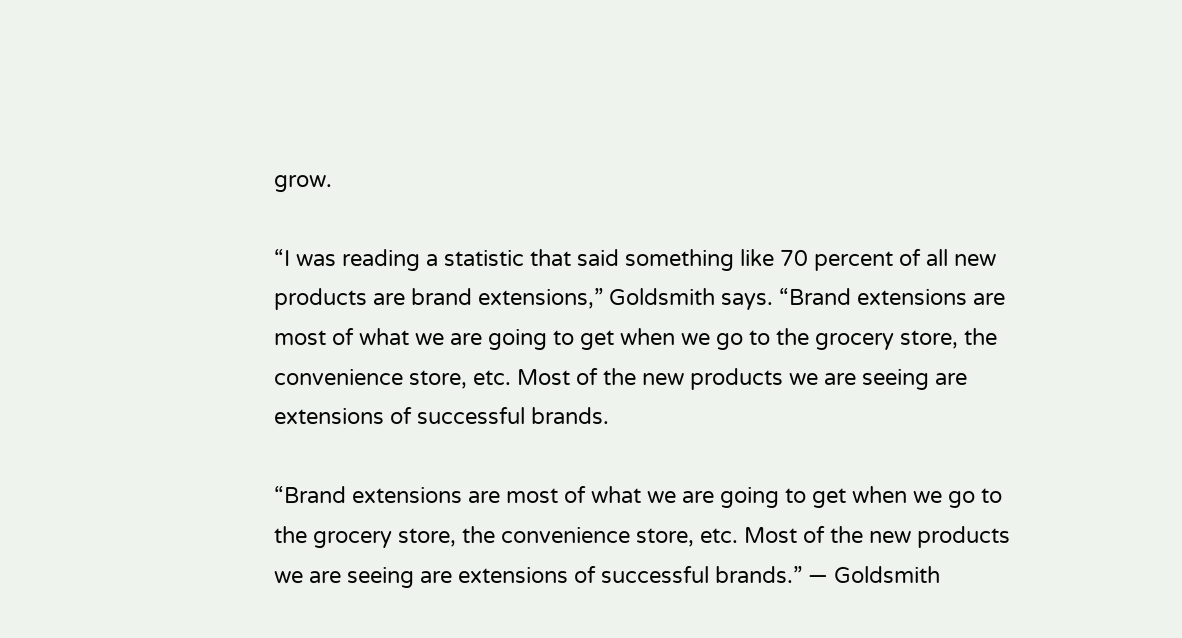grow.

“I was reading a statistic that said something like 70 percent of all new products are brand extensions,” Goldsmith says. “Brand extensions are most of what we are going to get when we go to the grocery store, the convenience store, etc. Most of the new products we are seeing are extensions of successful brands.

“Brand extensions are most of what we are going to get when we go to the grocery store, the convenience store, etc. Most of the new products we are seeing are extensions of successful brands.” — Goldsmith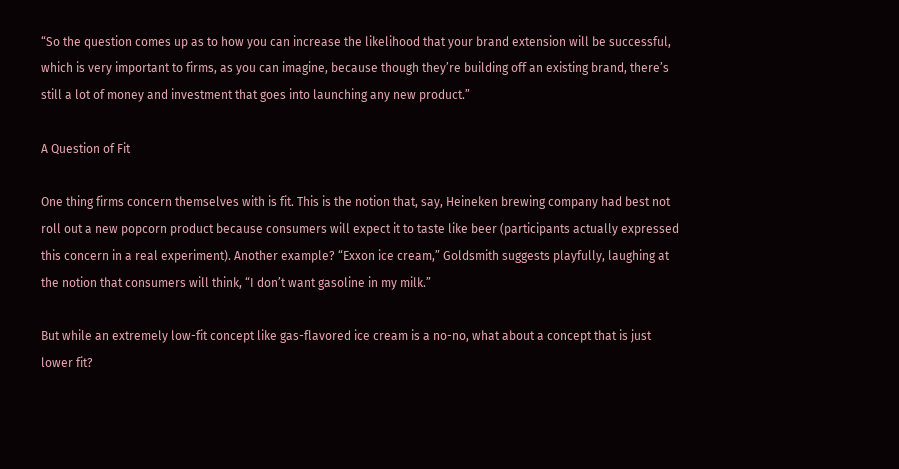“So the question comes up as to how you can increase the likelihood that your brand extension will be successful, which is very important to firms, as you can imagine, because though they’re building off an existing brand, there’s still a lot of money and investment that goes into launching any new product.”

A Question of Fit

One thing firms concern themselves with is fit. This is the notion that, say, Heineken brewing company had best not roll out a new popcorn product because consumers will expect it to taste like beer (participants actually expressed this concern in a real experiment). Another example? “Exxon ice cream,” Goldsmith suggests playfully, laughing at the notion that consumers will think, “I don’t want gasoline in my milk.”

But while an extremely low-fit concept like gas-flavored ice cream is a no-no, what about a concept that is just lower fit?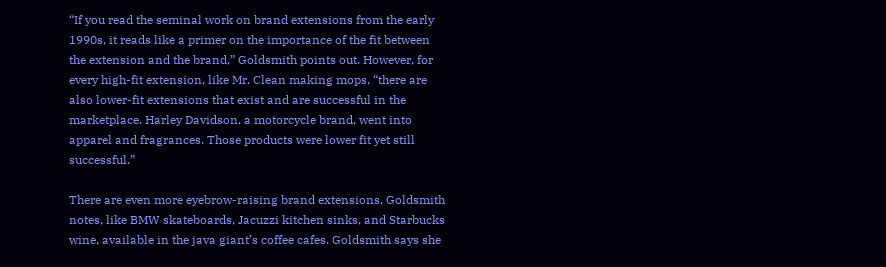“If you read the seminal work on brand extensions from the early 1990s, it reads like a primer on the importance of the fit between the extension and the brand,” Goldsmith points out. However, for every high-fit extension, like Mr. Clean making mops, “there are also lower-fit extensions that exist and are successful in the marketplace. Harley Davidson, a motorcycle brand, went into apparel and fragrances. Those products were lower fit yet still successful.”

There are even more eyebrow-raising brand extensions, Goldsmith notes, like BMW skateboards, Jacuzzi kitchen sinks, and Starbucks wine, available in the java giant’s coffee cafes. Goldsmith says she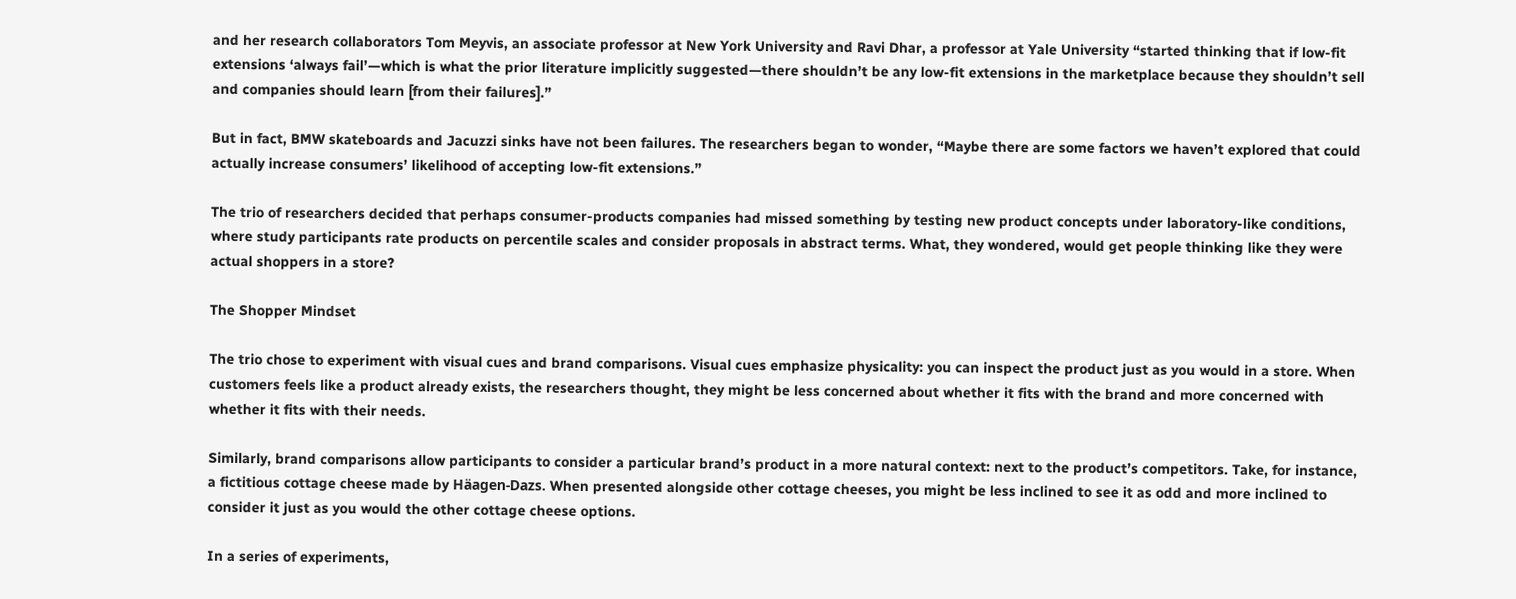and her research collaborators Tom Meyvis, an associate professor at New York University and Ravi Dhar, a professor at Yale University “started thinking that if low-fit extensions ‘always fail’—which is what the prior literature implicitly suggested—there shouldn’t be any low-fit extensions in the marketplace because they shouldn’t sell and companies should learn [from their failures].”

But in fact, BMW skateboards and Jacuzzi sinks have not been failures. The researchers began to wonder, “Maybe there are some factors we haven’t explored that could actually increase consumers’ likelihood of accepting low-fit extensions.”

The trio of researchers decided that perhaps consumer-products companies had missed something by testing new product concepts under laboratory-like conditions, where study participants rate products on percentile scales and consider proposals in abstract terms. What, they wondered, would get people thinking like they were actual shoppers in a store?

The Shopper Mindset

The trio chose to experiment with visual cues and brand comparisons. Visual cues emphasize physicality: you can inspect the product just as you would in a store. When customers feels like a product already exists, the researchers thought, they might be less concerned about whether it fits with the brand and more concerned with whether it fits with their needs.

Similarly, brand comparisons allow participants to consider a particular brand’s product in a more natural context: next to the product’s competitors. Take, for instance, a fictitious cottage cheese made by Häagen-Dazs. When presented alongside other cottage cheeses, you might be less inclined to see it as odd and more inclined to consider it just as you would the other cottage cheese options.

In a series of experiments,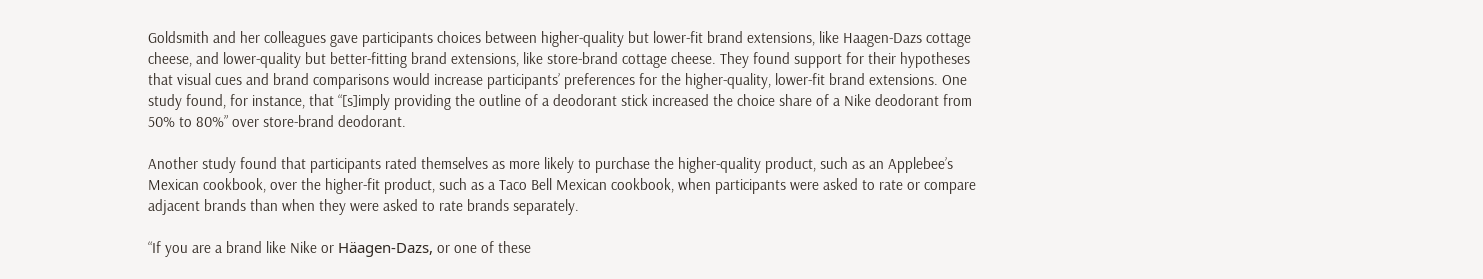Goldsmith and her colleagues gave participants choices between higher-quality but lower-fit brand extensions, like Haagen-Dazs cottage cheese, and lower-quality but better-fitting brand extensions, like store-brand cottage cheese. They found support for their hypotheses that visual cues and brand comparisons would increase participants’ preferences for the higher-quality, lower-fit brand extensions. One study found, for instance, that “[s]imply providing the outline of a deodorant stick increased the choice share of a Nike deodorant from 50% to 80%” over store-brand deodorant.

Another study found that participants rated themselves as more likely to purchase the higher-quality product, such as an Applebee’s Mexican cookbook, over the higher-fit product, such as a Taco Bell Mexican cookbook, when participants were asked to rate or compare adjacent brands than when they were asked to rate brands separately.

“If you are a brand like Nike or Häagen-Dazs, or one of these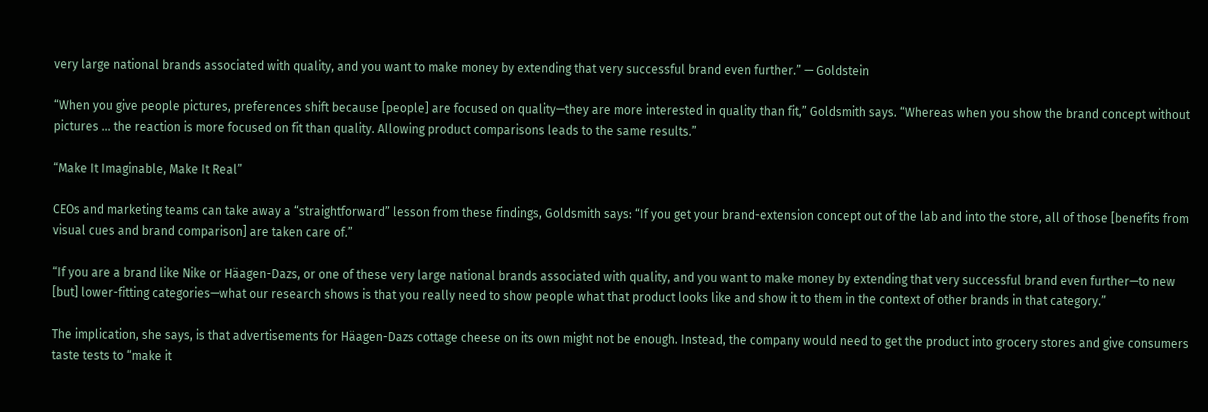very large national brands associated with quality, and you want to make money by extending that very successful brand even further.” — Goldstein

“When you give people pictures, preferences shift because [people] are focused on quality—they are more interested in quality than fit,” Goldsmith says. “Whereas when you show the brand concept without pictures … the reaction is more focused on fit than quality. Allowing product comparisons leads to the same results.”

“Make It Imaginable, Make It Real”

CEOs and marketing teams can take away a “straightforward” lesson from these findings, Goldsmith says: “If you get your brand-extension concept out of the lab and into the store, all of those [benefits from visual cues and brand comparison] are taken care of.”

“If you are a brand like Nike or Häagen-Dazs, or one of these very large national brands associated with quality, and you want to make money by extending that very successful brand even further—to new [but] lower-fitting categories—what our research shows is that you really need to show people what that product looks like and show it to them in the context of other brands in that category.”

The implication, she says, is that advertisements for Häagen-Dazs cottage cheese on its own might not be enough. Instead, the company would need to get the product into grocery stores and give consumers taste tests to “make it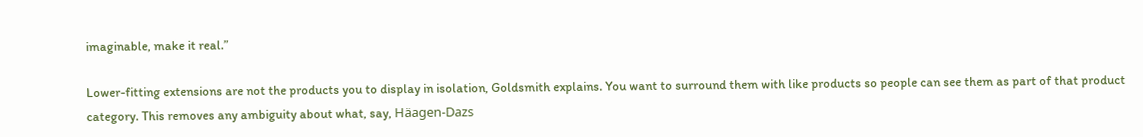imaginable, make it real.”

Lower-fitting extensions are not the products you to display in isolation, Goldsmith explains. You want to surround them with like products so people can see them as part of that product category. This removes any ambiguity about what, say, Häagen-Dazs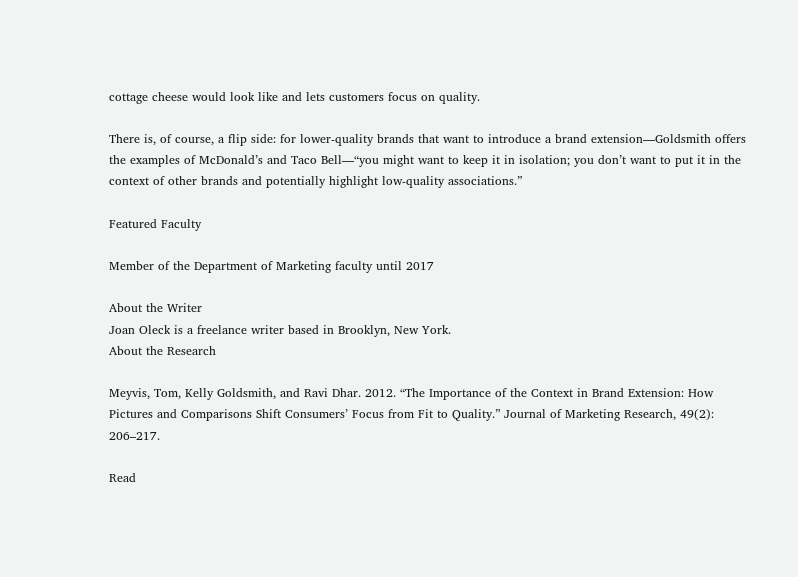cottage cheese would look like and lets customers focus on quality.

There is, of course, a flip side: for lower-quality brands that want to introduce a brand extension—Goldsmith offers the examples of McDonald’s and Taco Bell—“you might want to keep it in isolation; you don’t want to put it in the context of other brands and potentially highlight low-quality associations.”

Featured Faculty

Member of the Department of Marketing faculty until 2017

About the Writer
Joan Oleck is a freelance writer based in Brooklyn, New York.
About the Research

Meyvis, Tom, Kelly Goldsmith, and Ravi Dhar. 2012. “The Importance of the Context in Brand Extension: How Pictures and Comparisons Shift Consumers’ Focus from Fit to Quality.” Journal of Marketing Research, 49(2): 206–217.

Read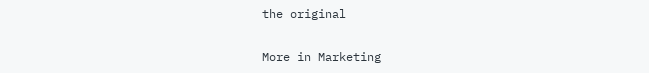the original

More in Marketing